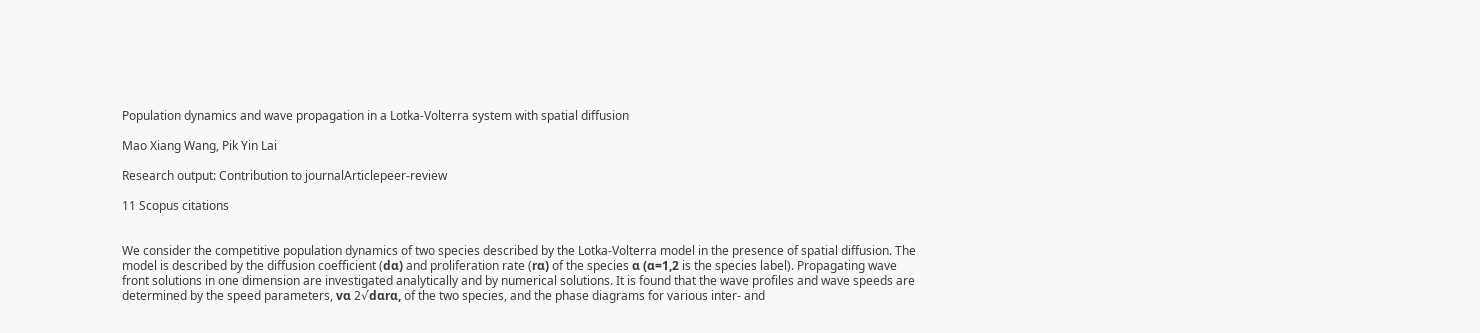Population dynamics and wave propagation in a Lotka-Volterra system with spatial diffusion

Mao Xiang Wang, Pik Yin Lai

Research output: Contribution to journalArticlepeer-review

11 Scopus citations


We consider the competitive population dynamics of two species described by the Lotka-Volterra model in the presence of spatial diffusion. The model is described by the diffusion coefficient (dα) and proliferation rate (rα) of the species α (α=1,2 is the species label). Propagating wave front solutions in one dimension are investigated analytically and by numerical solutions. It is found that the wave profiles and wave speeds are determined by the speed parameters, vα 2√dαrα, of the two species, and the phase diagrams for various inter- and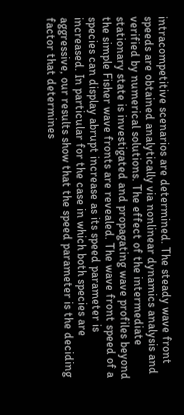intracompetitive scenarios are determined. The steady wave front speeds are obtained analytically via nonlinear dynamics analysis and verified by numerical solutions. The effect of the intermediate stationary state is investigated and propagating wave profiles beyond the simple Fisher wave fronts are revealed. The wave front speed of a species can display abrupt increase as its speed parameter is increased. In particular for the case in which both species are aggressive, our results show that the speed parameter is the deciding factor that determines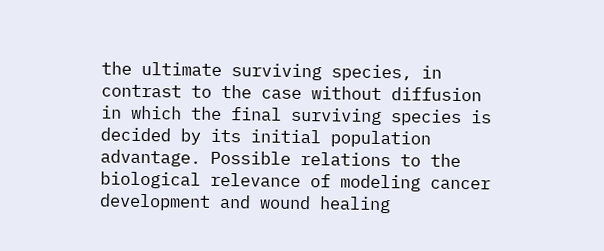the ultimate surviving species, in contrast to the case without diffusion in which the final surviving species is decided by its initial population advantage. Possible relations to the biological relevance of modeling cancer development and wound healing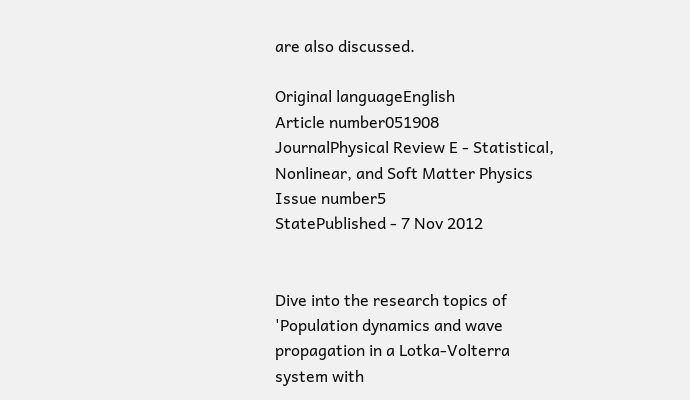are also discussed.

Original languageEnglish
Article number051908
JournalPhysical Review E - Statistical, Nonlinear, and Soft Matter Physics
Issue number5
StatePublished - 7 Nov 2012


Dive into the research topics of 'Population dynamics and wave propagation in a Lotka-Volterra system with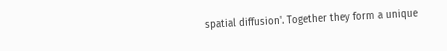spatial diffusion'. Together they form a unique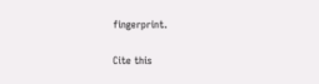fingerprint.

Cite this